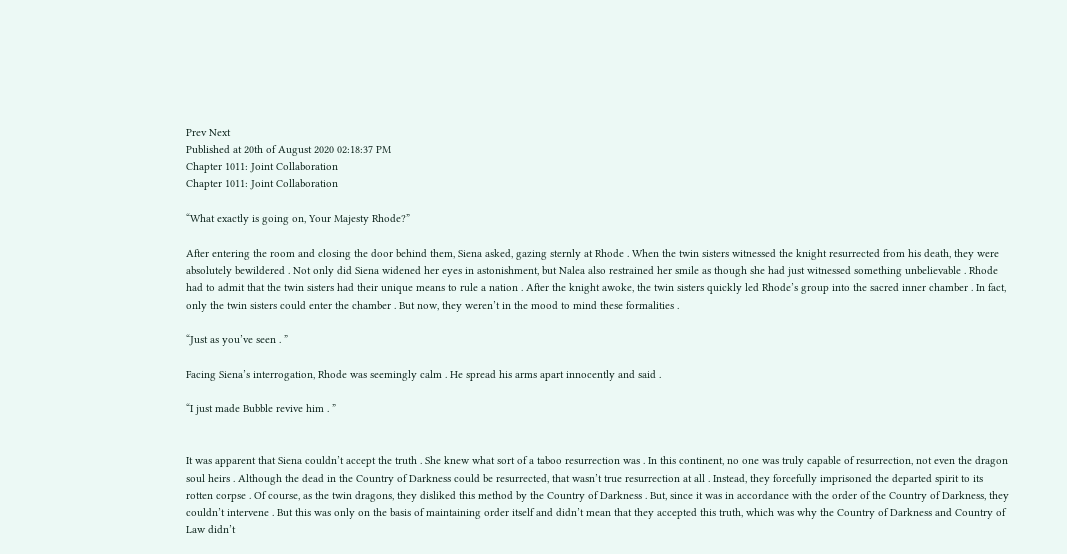Prev Next
Published at 20th of August 2020 02:18:37 PM
Chapter 1011: Joint Collaboration
Chapter 1011: Joint Collaboration

“What exactly is going on, Your Majesty Rhode?”

After entering the room and closing the door behind them, Siena asked, gazing sternly at Rhode . When the twin sisters witnessed the knight resurrected from his death, they were absolutely bewildered . Not only did Siena widened her eyes in astonishment, but Nalea also restrained her smile as though she had just witnessed something unbelievable . Rhode had to admit that the twin sisters had their unique means to rule a nation . After the knight awoke, the twin sisters quickly led Rhode’s group into the sacred inner chamber . In fact, only the twin sisters could enter the chamber . But now, they weren’t in the mood to mind these formalities .

“Just as you’ve seen . ”

Facing Siena’s interrogation, Rhode was seemingly calm . He spread his arms apart innocently and said .

“I just made Bubble revive him . ”


It was apparent that Siena couldn’t accept the truth . She knew what sort of a taboo resurrection was . In this continent, no one was truly capable of resurrection, not even the dragon soul heirs . Although the dead in the Country of Darkness could be resurrected, that wasn’t true resurrection at all . Instead, they forcefully imprisoned the departed spirit to its rotten corpse . Of course, as the twin dragons, they disliked this method by the Country of Darkness . But, since it was in accordance with the order of the Country of Darkness, they couldn’t intervene . But this was only on the basis of maintaining order itself and didn’t mean that they accepted this truth, which was why the Country of Darkness and Country of Law didn’t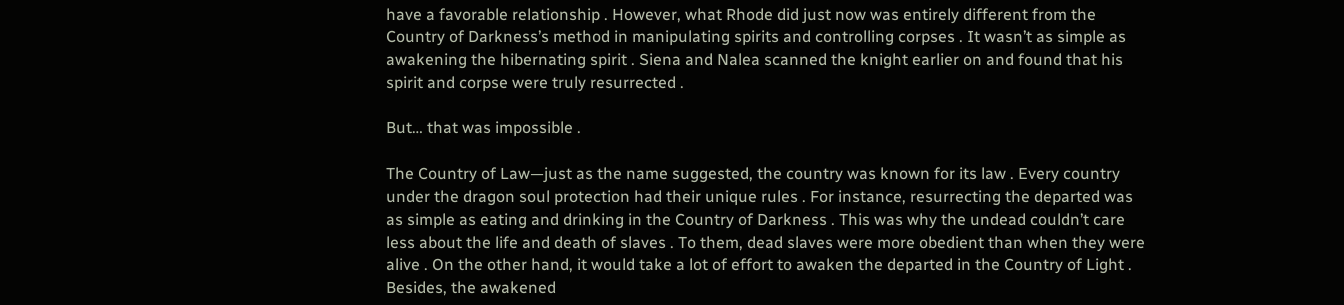have a favorable relationship . However, what Rhode did just now was entirely different from the Country of Darkness’s method in manipulating spirits and controlling corpses . It wasn’t as simple as awakening the hibernating spirit . Siena and Nalea scanned the knight earlier on and found that his spirit and corpse were truly resurrected .

But… that was impossible .

The Country of Law—just as the name suggested, the country was known for its law . Every country under the dragon soul protection had their unique rules . For instance, resurrecting the departed was as simple as eating and drinking in the Country of Darkness . This was why the undead couldn’t care less about the life and death of slaves . To them, dead slaves were more obedient than when they were alive . On the other hand, it would take a lot of effort to awaken the departed in the Country of Light . Besides, the awakened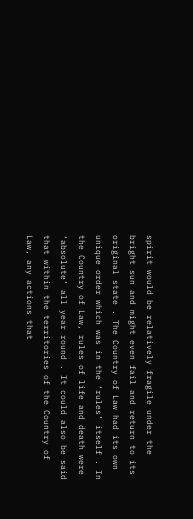spirit would be relatively fragile under the bright sun and might even fail and return to its original state . The Country of Law had its own unique order which was in the ‘rules’ itself . In the Country of Law, rules of life and death were ‘absolute’ all year round . It could also be said that within the territories of the Country of Law, any actions that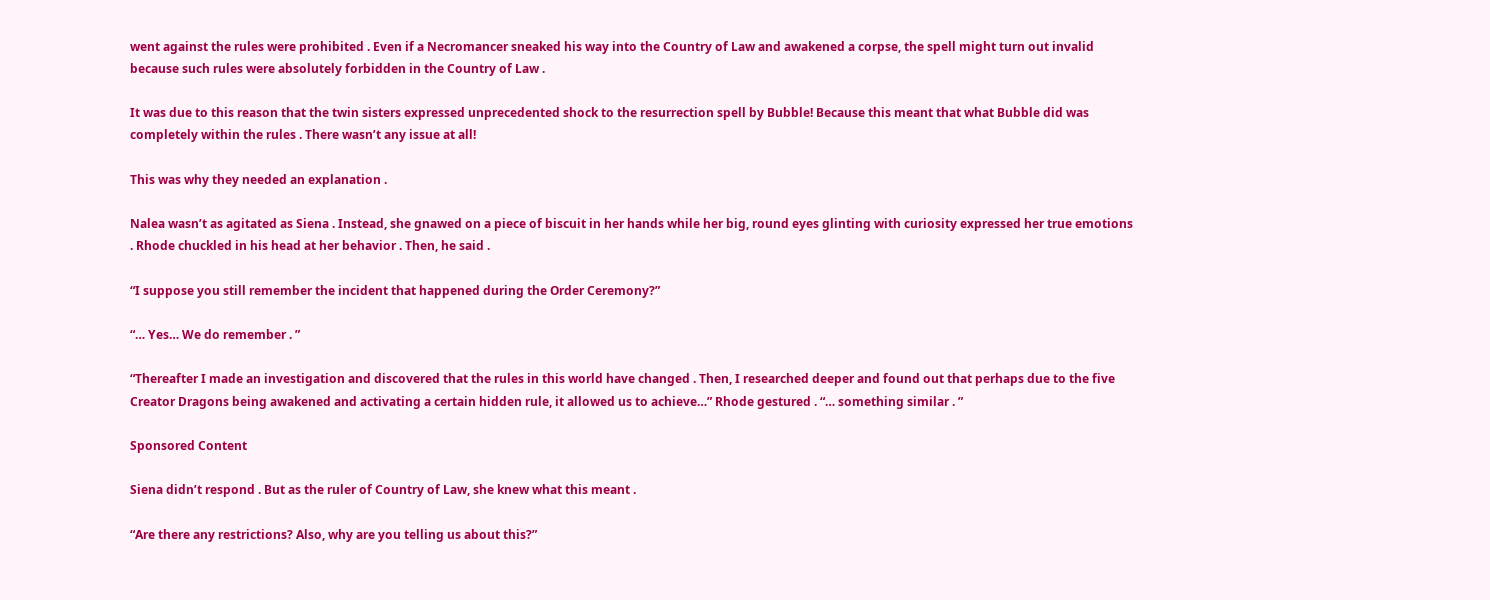went against the rules were prohibited . Even if a Necromancer sneaked his way into the Country of Law and awakened a corpse, the spell might turn out invalid because such rules were absolutely forbidden in the Country of Law .

It was due to this reason that the twin sisters expressed unprecedented shock to the resurrection spell by Bubble! Because this meant that what Bubble did was completely within the rules . There wasn’t any issue at all!

This was why they needed an explanation .

Nalea wasn’t as agitated as Siena . Instead, she gnawed on a piece of biscuit in her hands while her big, round eyes glinting with curiosity expressed her true emotions . Rhode chuckled in his head at her behavior . Then, he said .

“I suppose you still remember the incident that happened during the Order Ceremony?”

“… Yes… We do remember . ”

“Thereafter I made an investigation and discovered that the rules in this world have changed . Then, I researched deeper and found out that perhaps due to the five Creator Dragons being awakened and activating a certain hidden rule, it allowed us to achieve…” Rhode gestured . “… something similar . ”

Sponsored Content

Siena didn’t respond . But as the ruler of Country of Law, she knew what this meant .

“Are there any restrictions? Also, why are you telling us about this?”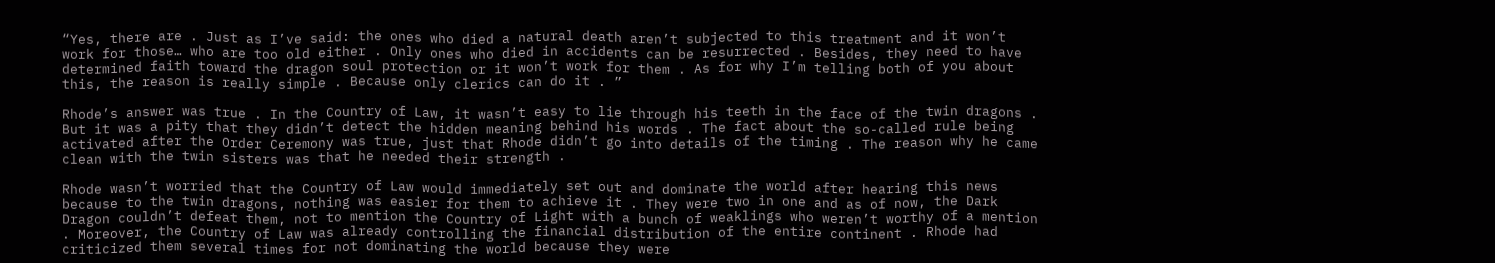“Yes, there are . Just as I’ve said: the ones who died a natural death aren’t subjected to this treatment and it won’t work for those… who are too old either . Only ones who died in accidents can be resurrected . Besides, they need to have determined faith toward the dragon soul protection or it won’t work for them . As for why I’m telling both of you about this, the reason is really simple . Because only clerics can do it . ”

Rhode’s answer was true . In the Country of Law, it wasn’t easy to lie through his teeth in the face of the twin dragons . But it was a pity that they didn’t detect the hidden meaning behind his words . The fact about the so-called rule being activated after the Order Ceremony was true, just that Rhode didn’t go into details of the timing . The reason why he came clean with the twin sisters was that he needed their strength .

Rhode wasn’t worried that the Country of Law would immediately set out and dominate the world after hearing this news because to the twin dragons, nothing was easier for them to achieve it . They were two in one and as of now, the Dark Dragon couldn’t defeat them, not to mention the Country of Light with a bunch of weaklings who weren’t worthy of a mention . Moreover, the Country of Law was already controlling the financial distribution of the entire continent . Rhode had criticized them several times for not dominating the world because they were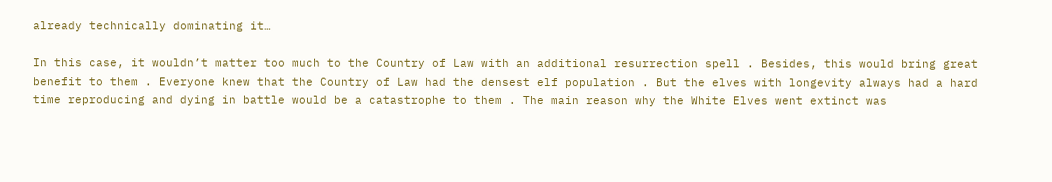already technically dominating it…

In this case, it wouldn’t matter too much to the Country of Law with an additional resurrection spell . Besides, this would bring great benefit to them . Everyone knew that the Country of Law had the densest elf population . But the elves with longevity always had a hard time reproducing and dying in battle would be a catastrophe to them . The main reason why the White Elves went extinct was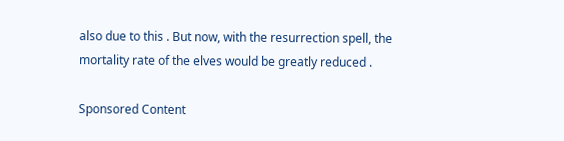also due to this . But now, with the resurrection spell, the mortality rate of the elves would be greatly reduced .

Sponsored Content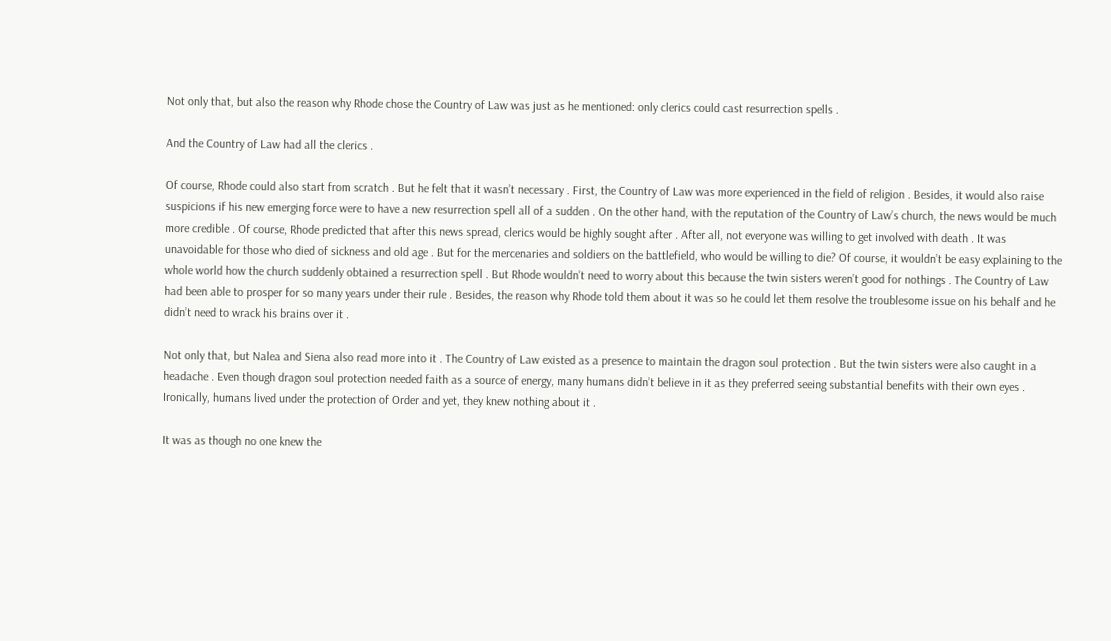Not only that, but also the reason why Rhode chose the Country of Law was just as he mentioned: only clerics could cast resurrection spells .

And the Country of Law had all the clerics .

Of course, Rhode could also start from scratch . But he felt that it wasn’t necessary . First, the Country of Law was more experienced in the field of religion . Besides, it would also raise suspicions if his new emerging force were to have a new resurrection spell all of a sudden . On the other hand, with the reputation of the Country of Law’s church, the news would be much more credible . Of course, Rhode predicted that after this news spread, clerics would be highly sought after . After all, not everyone was willing to get involved with death . It was unavoidable for those who died of sickness and old age . But for the mercenaries and soldiers on the battlefield, who would be willing to die? Of course, it wouldn’t be easy explaining to the whole world how the church suddenly obtained a resurrection spell . But Rhode wouldn’t need to worry about this because the twin sisters weren’t good for nothings . The Country of Law had been able to prosper for so many years under their rule . Besides, the reason why Rhode told them about it was so he could let them resolve the troublesome issue on his behalf and he didn’t need to wrack his brains over it .

Not only that, but Nalea and Siena also read more into it . The Country of Law existed as a presence to maintain the dragon soul protection . But the twin sisters were also caught in a headache . Even though dragon soul protection needed faith as a source of energy, many humans didn’t believe in it as they preferred seeing substantial benefits with their own eyes . Ironically, humans lived under the protection of Order and yet, they knew nothing about it .

It was as though no one knew the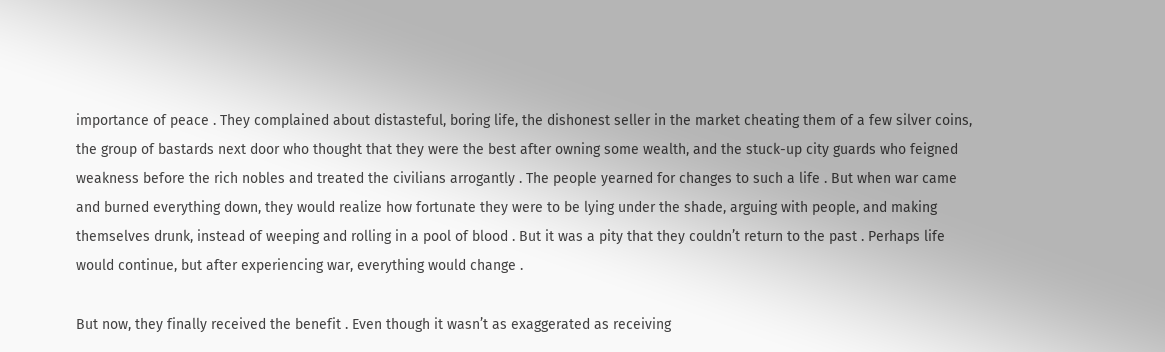importance of peace . They complained about distasteful, boring life, the dishonest seller in the market cheating them of a few silver coins, the group of bastards next door who thought that they were the best after owning some wealth, and the stuck-up city guards who feigned weakness before the rich nobles and treated the civilians arrogantly . The people yearned for changes to such a life . But when war came and burned everything down, they would realize how fortunate they were to be lying under the shade, arguing with people, and making themselves drunk, instead of weeping and rolling in a pool of blood . But it was a pity that they couldn’t return to the past . Perhaps life would continue, but after experiencing war, everything would change .

But now, they finally received the benefit . Even though it wasn’t as exaggerated as receiving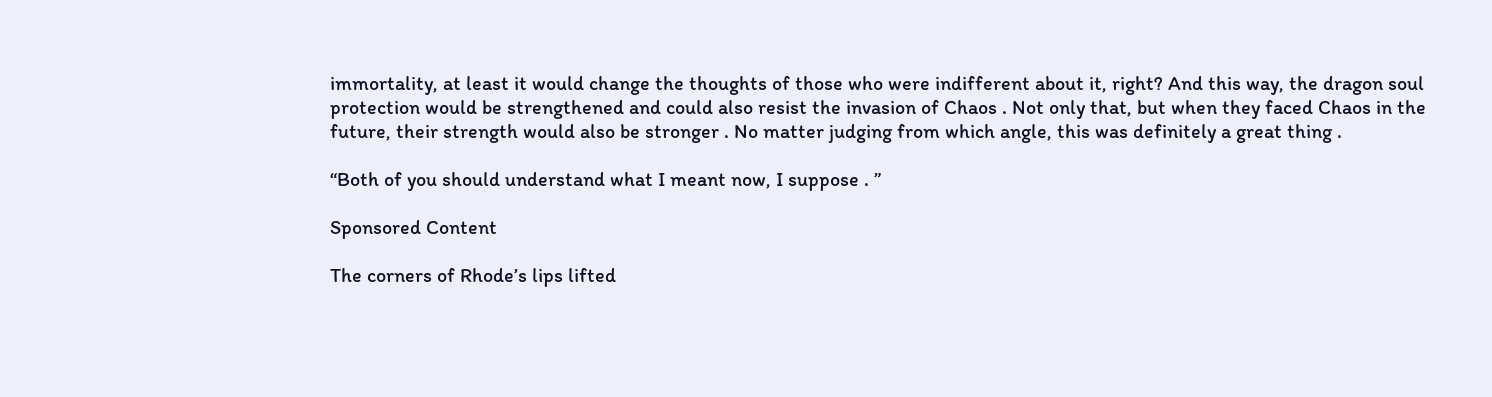immortality, at least it would change the thoughts of those who were indifferent about it, right? And this way, the dragon soul protection would be strengthened and could also resist the invasion of Chaos . Not only that, but when they faced Chaos in the future, their strength would also be stronger . No matter judging from which angle, this was definitely a great thing .

“Both of you should understand what I meant now, I suppose . ”

Sponsored Content

The corners of Rhode’s lips lifted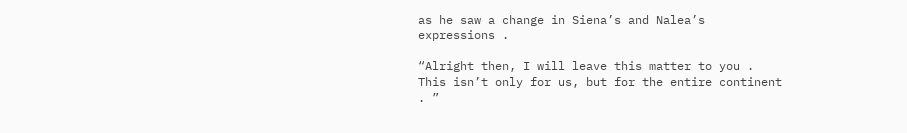as he saw a change in Siena’s and Nalea’s expressions .

“Alright then, I will leave this matter to you . This isn’t only for us, but for the entire continent . ”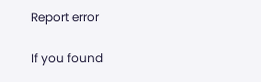Report error

If you found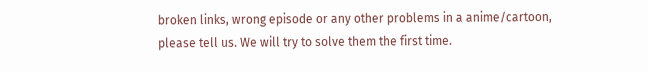broken links, wrong episode or any other problems in a anime/cartoon, please tell us. We will try to solve them the first time.